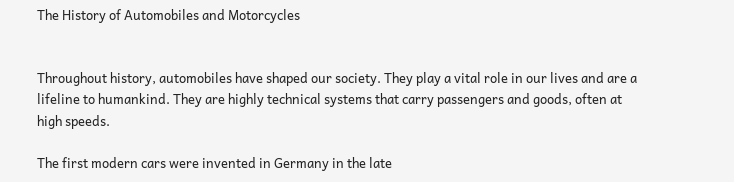The History of Automobiles and Motorcycles


Throughout history, automobiles have shaped our society. They play a vital role in our lives and are a lifeline to humankind. They are highly technical systems that carry passengers and goods, often at high speeds.

The first modern cars were invented in Germany in the late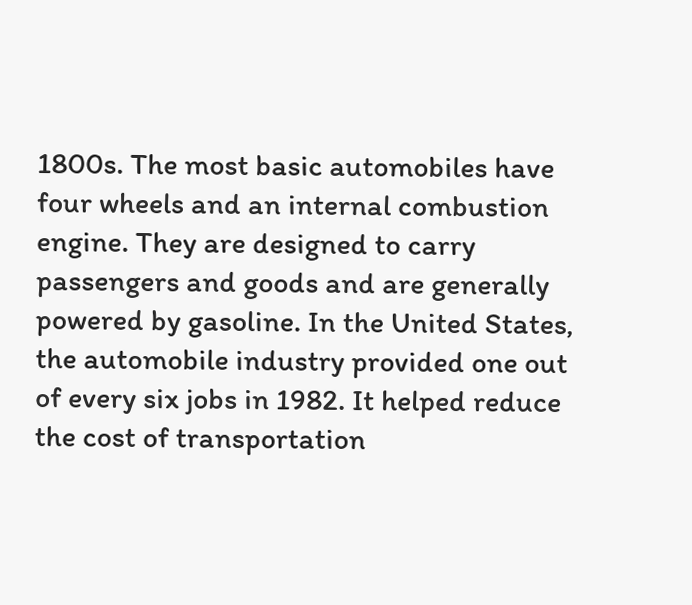1800s. The most basic automobiles have four wheels and an internal combustion engine. They are designed to carry passengers and goods and are generally powered by gasoline. In the United States, the automobile industry provided one out of every six jobs in 1982. It helped reduce the cost of transportation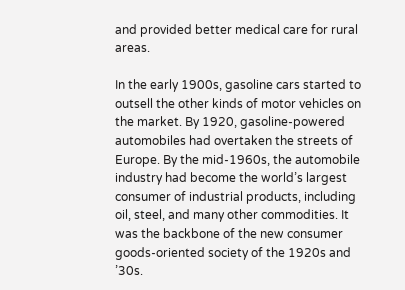and provided better medical care for rural areas.

In the early 1900s, gasoline cars started to outsell the other kinds of motor vehicles on the market. By 1920, gasoline-powered automobiles had overtaken the streets of Europe. By the mid-1960s, the automobile industry had become the world’s largest consumer of industrial products, including oil, steel, and many other commodities. It was the backbone of the new consumer goods-oriented society of the 1920s and ’30s.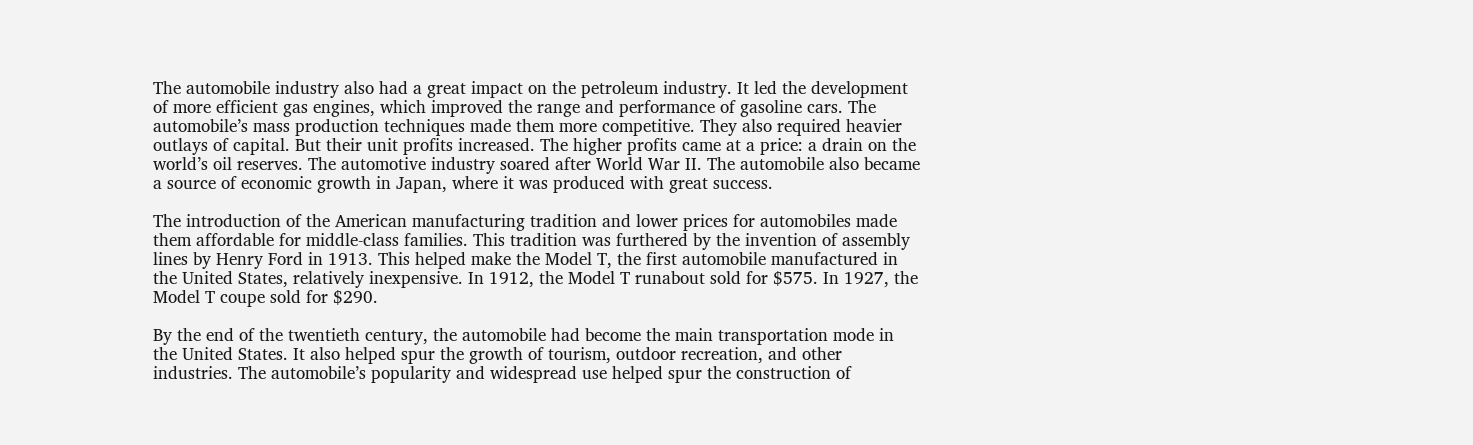The automobile industry also had a great impact on the petroleum industry. It led the development of more efficient gas engines, which improved the range and performance of gasoline cars. The automobile’s mass production techniques made them more competitive. They also required heavier outlays of capital. But their unit profits increased. The higher profits came at a price: a drain on the world’s oil reserves. The automotive industry soared after World War II. The automobile also became a source of economic growth in Japan, where it was produced with great success.

The introduction of the American manufacturing tradition and lower prices for automobiles made them affordable for middle-class families. This tradition was furthered by the invention of assembly lines by Henry Ford in 1913. This helped make the Model T, the first automobile manufactured in the United States, relatively inexpensive. In 1912, the Model T runabout sold for $575. In 1927, the Model T coupe sold for $290.

By the end of the twentieth century, the automobile had become the main transportation mode in the United States. It also helped spur the growth of tourism, outdoor recreation, and other industries. The automobile’s popularity and widespread use helped spur the construction of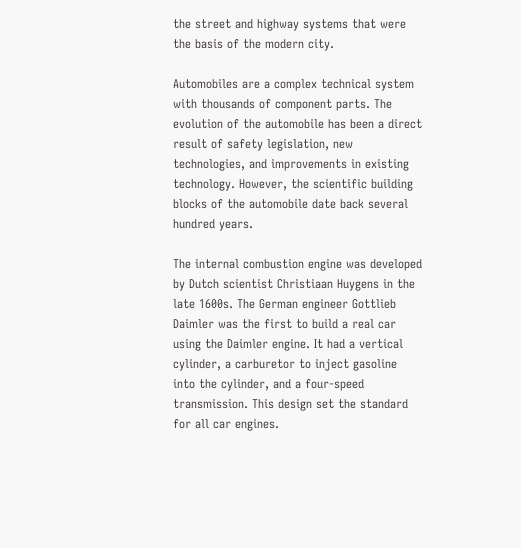the street and highway systems that were the basis of the modern city.

Automobiles are a complex technical system with thousands of component parts. The evolution of the automobile has been a direct result of safety legislation, new technologies, and improvements in existing technology. However, the scientific building blocks of the automobile date back several hundred years.

The internal combustion engine was developed by Dutch scientist Christiaan Huygens in the late 1600s. The German engineer Gottlieb Daimler was the first to build a real car using the Daimler engine. It had a vertical cylinder, a carburetor to inject gasoline into the cylinder, and a four-speed transmission. This design set the standard for all car engines.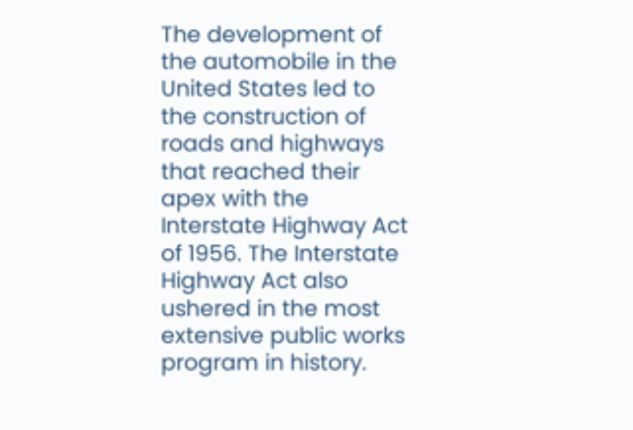The development of the automobile in the United States led to the construction of roads and highways that reached their apex with the Interstate Highway Act of 1956. The Interstate Highway Act also ushered in the most extensive public works program in history.